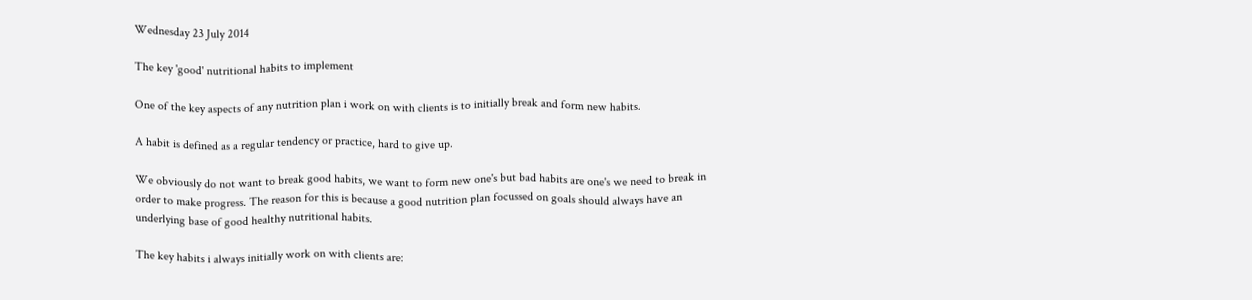Wednesday 23 July 2014

The key 'good' nutritional habits to implement

One of the key aspects of any nutrition plan i work on with clients is to initially break and form new habits.

A habit is defined as a regular tendency or practice, hard to give up.

We obviously do not want to break good habits, we want to form new one's but bad habits are one's we need to break in order to make progress. The reason for this is because a good nutrition plan focussed on goals should always have an underlying base of good healthy nutritional habits.

The key habits i always initially work on with clients are: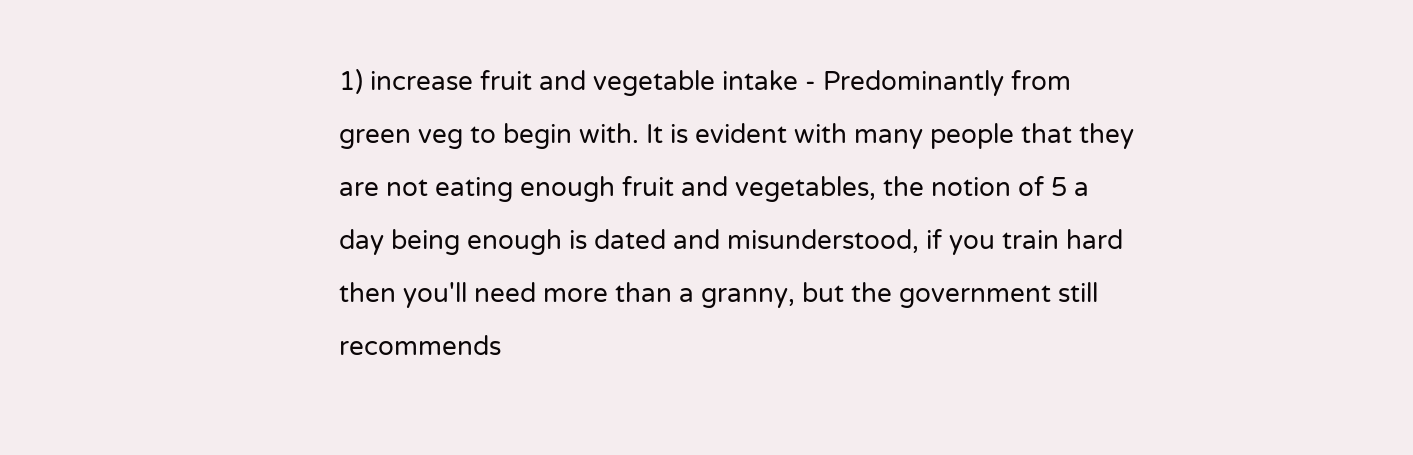1) increase fruit and vegetable intake - Predominantly from green veg to begin with. It is evident with many people that they are not eating enough fruit and vegetables, the notion of 5 a day being enough is dated and misunderstood, if you train hard then you'll need more than a granny, but the government still recommends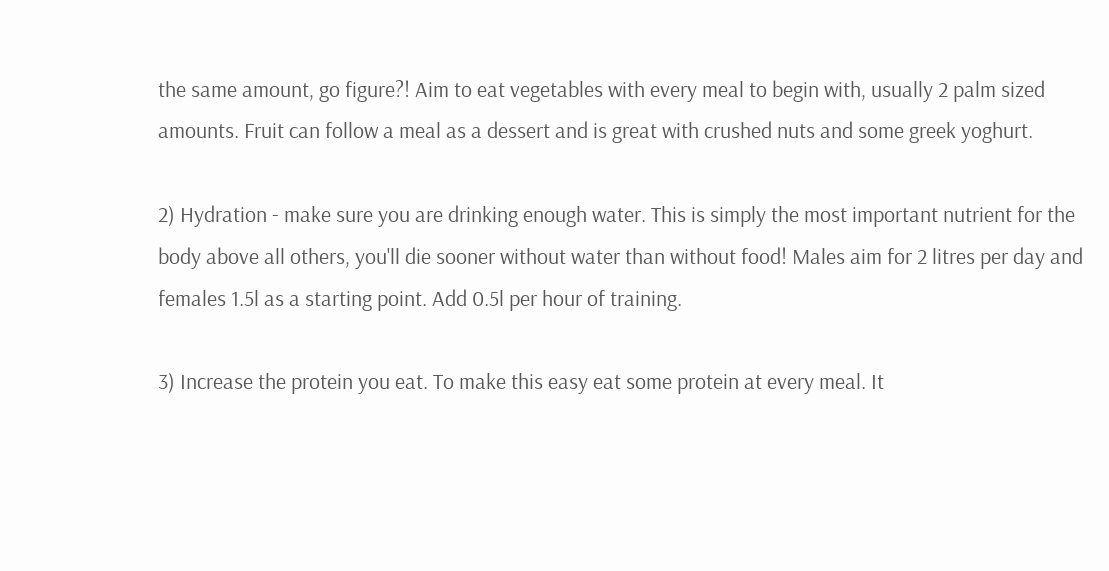the same amount, go figure?! Aim to eat vegetables with every meal to begin with, usually 2 palm sized amounts. Fruit can follow a meal as a dessert and is great with crushed nuts and some greek yoghurt.

2) Hydration - make sure you are drinking enough water. This is simply the most important nutrient for the body above all others, you'll die sooner without water than without food! Males aim for 2 litres per day and females 1.5l as a starting point. Add 0.5l per hour of training.

3) Increase the protein you eat. To make this easy eat some protein at every meal. It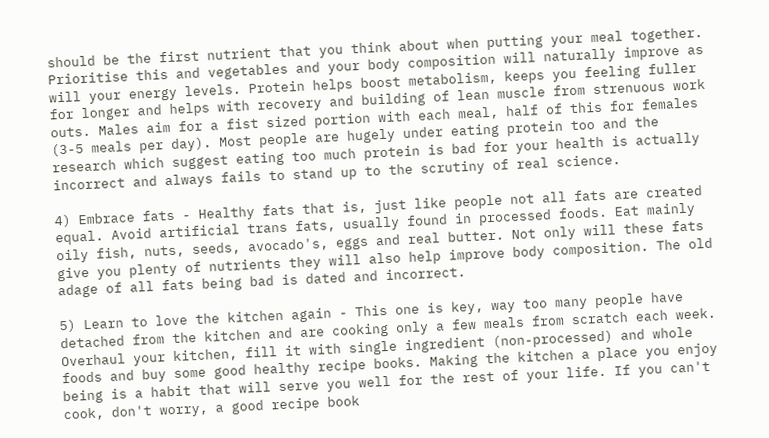should be the first nutrient that you think about when putting your meal together. Prioritise this and vegetables and your body composition will naturally improve as will your energy levels. Protein helps boost metabolism, keeps you feeling fuller for longer and helps with recovery and building of lean muscle from strenuous work outs. Males aim for a fist sized portion with each meal, half of this for females (3-5 meals per day). Most people are hugely under eating protein too and the research which suggest eating too much protein is bad for your health is actually incorrect and always fails to stand up to the scrutiny of real science.

4) Embrace fats - Healthy fats that is, just like people not all fats are created equal. Avoid artificial trans fats, usually found in processed foods. Eat mainly oily fish, nuts, seeds, avocado's, eggs and real butter. Not only will these fats give you plenty of nutrients they will also help improve body composition. The old adage of all fats being bad is dated and incorrect.

5) Learn to love the kitchen again - This one is key, way too many people have detached from the kitchen and are cooking only a few meals from scratch each week. Overhaul your kitchen, fill it with single ingredient (non-processed) and whole foods and buy some good healthy recipe books. Making the kitchen a place you enjoy being is a habit that will serve you well for the rest of your life. If you can't cook, don't worry, a good recipe book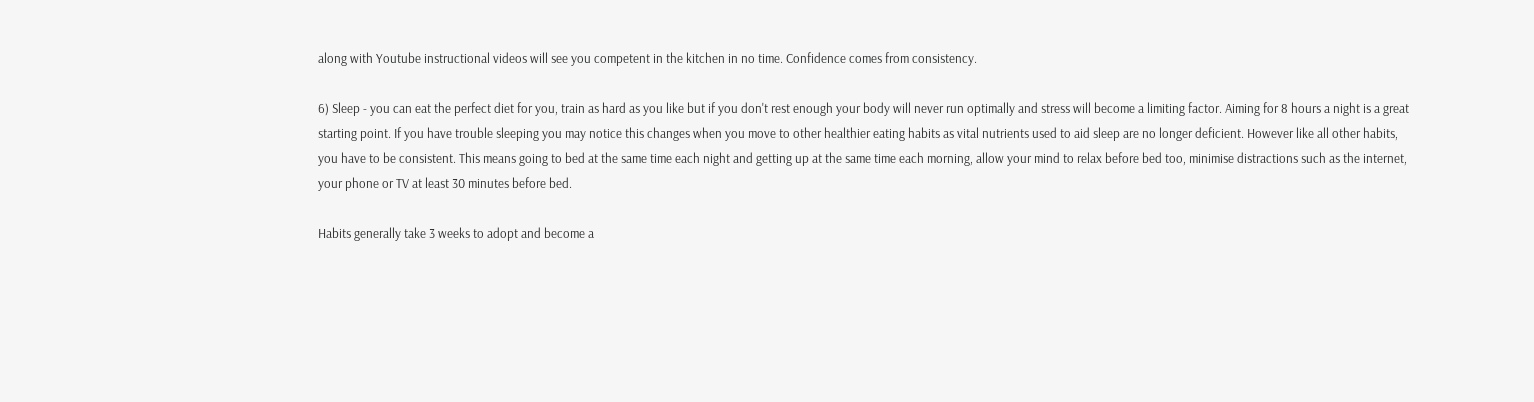along with Youtube instructional videos will see you competent in the kitchen in no time. Confidence comes from consistency.

6) Sleep - you can eat the perfect diet for you, train as hard as you like but if you don't rest enough your body will never run optimally and stress will become a limiting factor. Aiming for 8 hours a night is a great starting point. If you have trouble sleeping you may notice this changes when you move to other healthier eating habits as vital nutrients used to aid sleep are no longer deficient. However like all other habits, you have to be consistent. This means going to bed at the same time each night and getting up at the same time each morning, allow your mind to relax before bed too, minimise distractions such as the internet, your phone or TV at least 30 minutes before bed.

Habits generally take 3 weeks to adopt and become a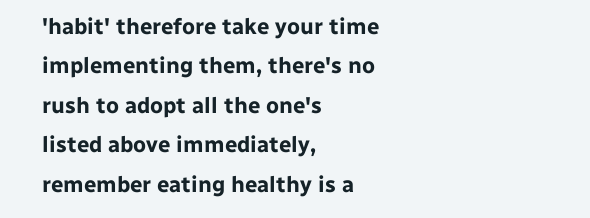'habit' therefore take your time implementing them, there's no rush to adopt all the one's listed above immediately, remember eating healthy is a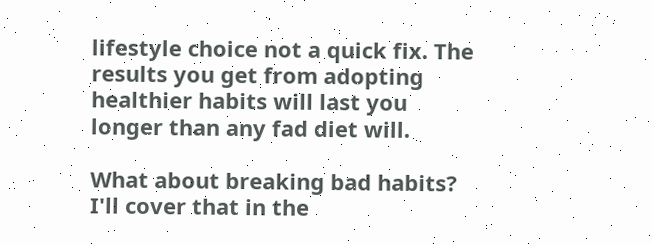lifestyle choice not a quick fix. The results you get from adopting healthier habits will last you longer than any fad diet will.

What about breaking bad habits? I'll cover that in the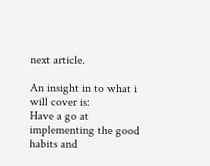next article.

An insight in to what i will cover is:
Have a go at implementing the good habits and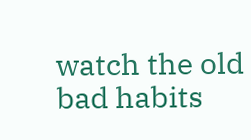watch the old bad habits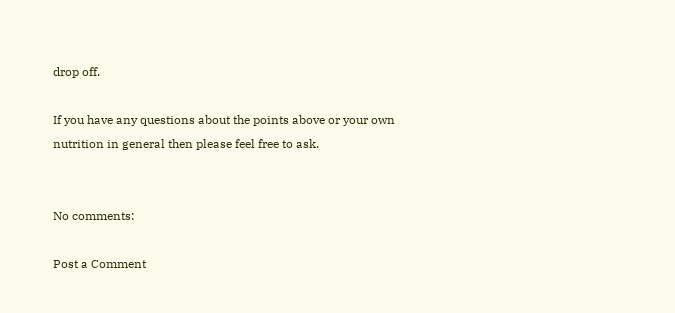drop off.

If you have any questions about the points above or your own nutrition in general then please feel free to ask.


No comments:

Post a Comment